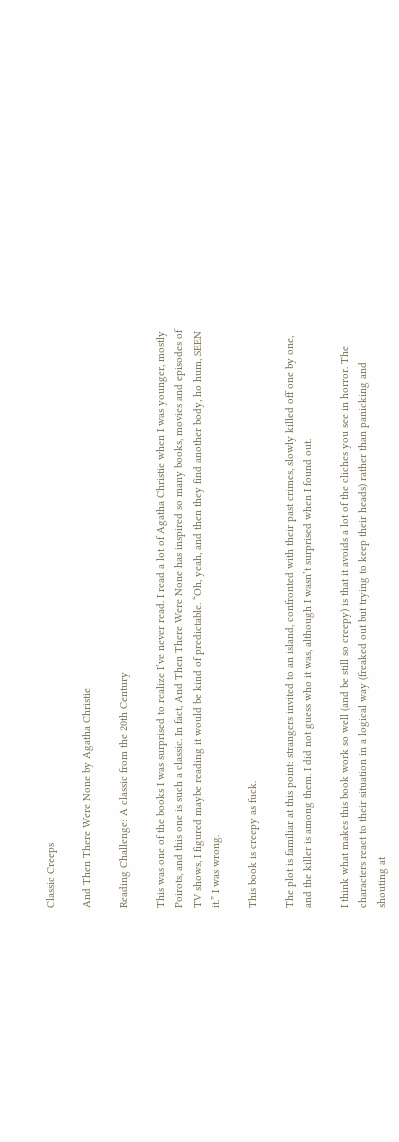Classic Creeps

And Then There Were None by Agatha Christie

Reading Challenge: A classic from the 20th Century

This was one of the books I was surprised to realize I’ve never read. I read a lot of Agatha Christie when I was younger, mostly Poirots, and this one is such a classic. In fact, And Then There Were None has inspired so many books, movies and episodes of TV shows, I figured maybe reading it would be kind of predictable. “Oh, yeah, and then they find another body, ho hum, SEEN it.” I was wrong.

This book is creepy as fuck.

The plot is familiar at this point: strangers invited to an island, confronted with their past crimes, slowly killed off one by one, and the killer is among them. I did not guess who it was, although I wasn’t surprised when I found out.

I think what makes this book work so well (and be still so creepy) is that it avoids a lot of the cliches you see in horror. The characters react to their situation in a logical way (freaked out but trying to keep their heads) rather than panicking and shouting at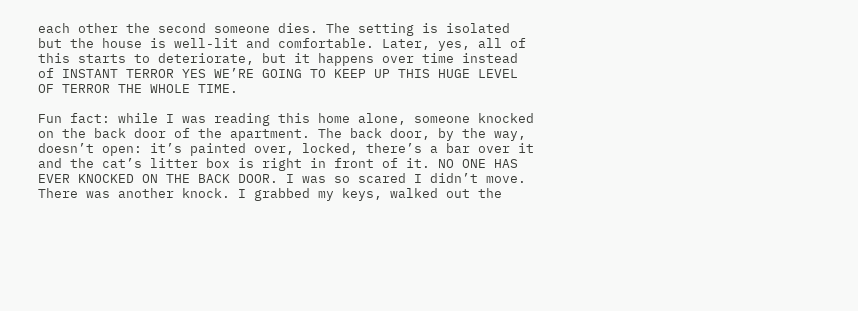each other the second someone dies. The setting is isolated but the house is well-lit and comfortable. Later, yes, all of this starts to deteriorate, but it happens over time instead of INSTANT TERROR YES WE’RE GOING TO KEEP UP THIS HUGE LEVEL OF TERROR THE WHOLE TIME.

Fun fact: while I was reading this home alone, someone knocked on the back door of the apartment. The back door, by the way, doesn’t open: it’s painted over, locked, there’s a bar over it and the cat’s litter box is right in front of it. NO ONE HAS EVER KNOCKED ON THE BACK DOOR. I was so scared I didn’t move. There was another knock. I grabbed my keys, walked out the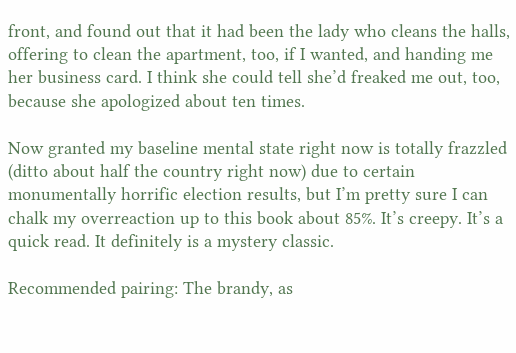front, and found out that it had been the lady who cleans the halls, offering to clean the apartment, too, if I wanted, and handing me her business card. I think she could tell she’d freaked me out, too, because she apologized about ten times.

Now granted my baseline mental state right now is totally frazzled (ditto about half the country right now) due to certain monumentally horrific election results, but I’m pretty sure I can chalk my overreaction up to this book about 85%. It’s creepy. It’s a quick read. It definitely is a mystery classic.

Recommended pairing: The brandy, as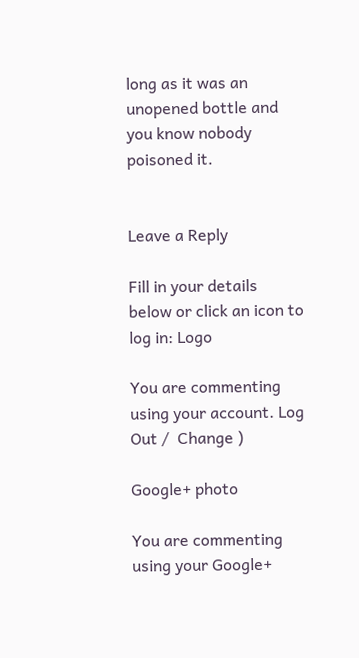long as it was an unopened bottle and you know nobody poisoned it.


Leave a Reply

Fill in your details below or click an icon to log in: Logo

You are commenting using your account. Log Out /  Change )

Google+ photo

You are commenting using your Google+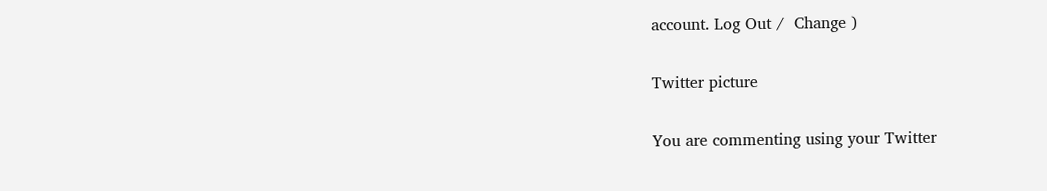account. Log Out /  Change )

Twitter picture

You are commenting using your Twitter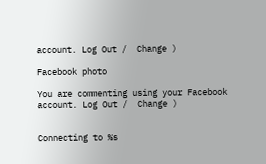account. Log Out /  Change )

Facebook photo

You are commenting using your Facebook account. Log Out /  Change )


Connecting to %s